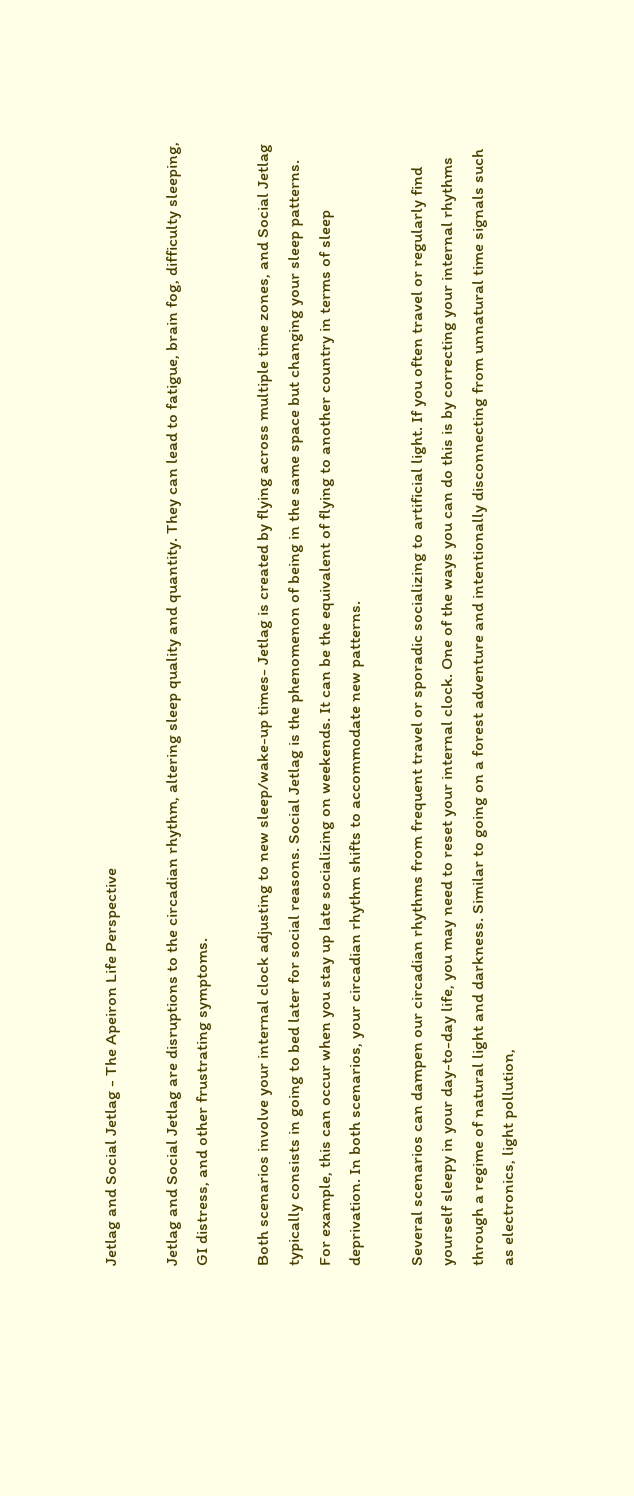Jetlag and Social Jetlag - The Apeiron Life Perspective

Jetlag and Social Jetlag are disruptions to the circadian rhythm, altering sleep quality and quantity. They can lead to fatigue, brain fog, difficulty sleeping, GI distress, and other frustrating symptoms.

Both scenarios involve your internal clock adjusting to new sleep/wake-up times- Jetlag is created by flying across multiple time zones, and Social Jetlag typically consists in going to bed later for social reasons. Social Jetlag is the phenomenon of being in the same space but changing your sleep patterns. For example, this can occur when you stay up late socializing on weekends. It can be the equivalent of flying to another country in terms of sleep deprivation. In both scenarios, your circadian rhythm shifts to accommodate new patterns.

Several scenarios can dampen our circadian rhythms from frequent travel or sporadic socializing to artificial light. If you often travel or regularly find yourself sleepy in your day-to-day life, you may need to reset your internal clock. One of the ways you can do this is by correcting your internal rhythms through a regime of natural light and darkness. Similar to going on a forest adventure and intentionally disconnecting from unnatural time signals such as electronics, light pollution,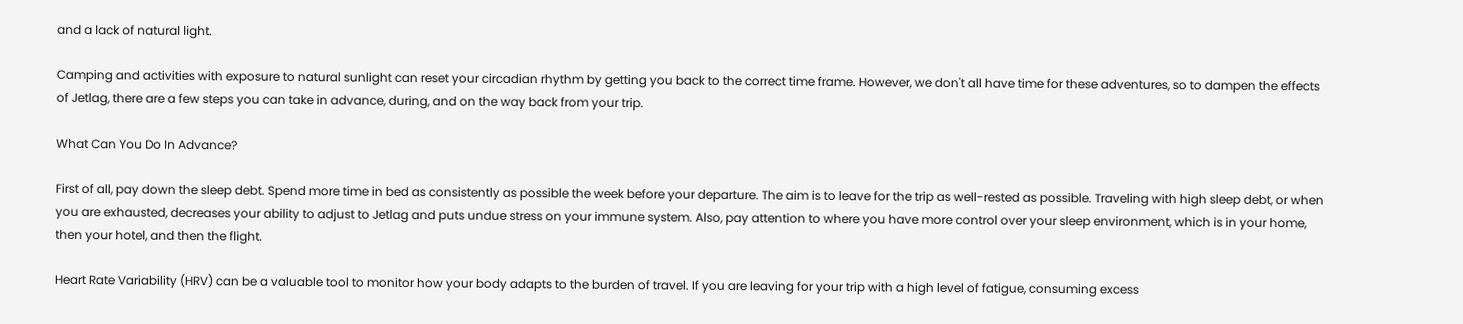and a lack of natural light.

Camping and activities with exposure to natural sunlight can reset your circadian rhythm by getting you back to the correct time frame. However, we don't all have time for these adventures, so to dampen the effects of Jetlag, there are a few steps you can take in advance, during, and on the way back from your trip.

What Can You Do In Advance?

First of all, pay down the sleep debt. Spend more time in bed as consistently as possible the week before your departure. The aim is to leave for the trip as well-rested as possible. Traveling with high sleep debt, or when you are exhausted, decreases your ability to adjust to Jetlag and puts undue stress on your immune system. Also, pay attention to where you have more control over your sleep environment, which is in your home, then your hotel, and then the flight.

Heart Rate Variability (HRV) can be a valuable tool to monitor how your body adapts to the burden of travel. If you are leaving for your trip with a high level of fatigue, consuming excess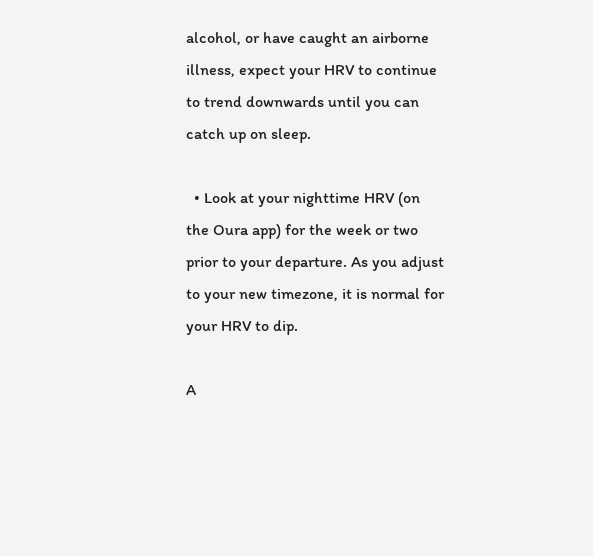alcohol, or have caught an airborne illness, expect your HRV to continue to trend downwards until you can catch up on sleep.

  • Look at your nighttime HRV (on the Oura app) for the week or two prior to your departure. As you adjust to your new timezone, it is normal for your HRV to dip.

A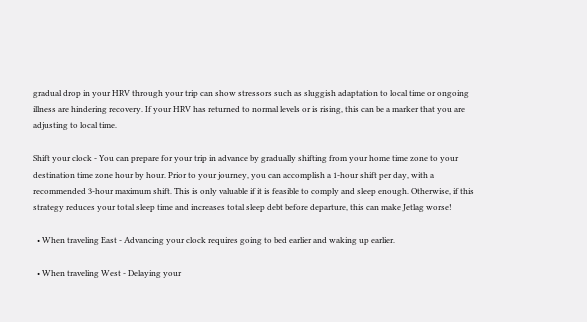gradual drop in your HRV through your trip can show stressors such as sluggish adaptation to local time or ongoing illness are hindering recovery. If your HRV has returned to normal levels or is rising, this can be a marker that you are adjusting to local time.

Shift your clock - You can prepare for your trip in advance by gradually shifting from your home time zone to your destination time zone hour by hour. Prior to your journey, you can accomplish a 1-hour shift per day, with a recommended 3-hour maximum shift. This is only valuable if it is feasible to comply and sleep enough. Otherwise, if this strategy reduces your total sleep time and increases total sleep debt before departure, this can make Jetlag worse!

  • When traveling East - Advancing your clock requires going to bed earlier and waking up earlier.

  • When traveling West - Delaying your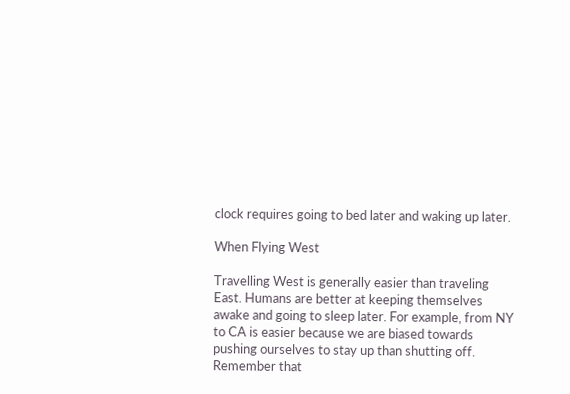clock requires going to bed later and waking up later.

When Flying West

Travelling West is generally easier than traveling East. Humans are better at keeping themselves awake and going to sleep later. For example, from NY to CA is easier because we are biased towards pushing ourselves to stay up than shutting off. Remember that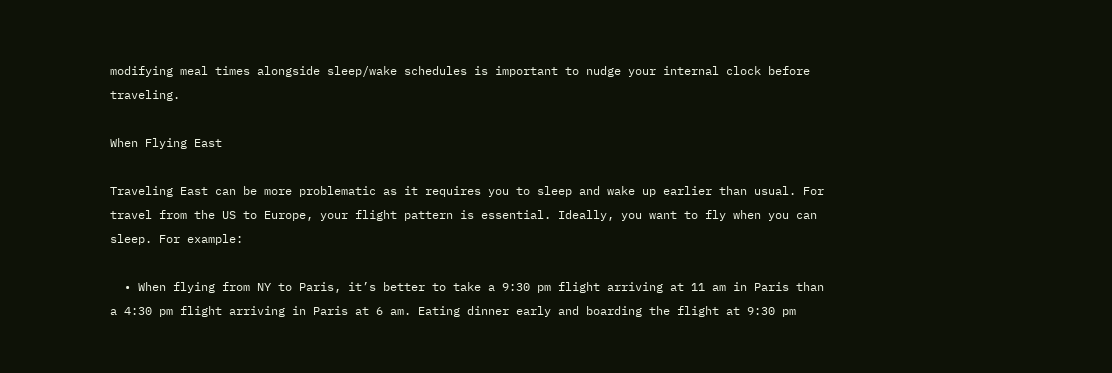modifying meal times alongside sleep/wake schedules is important to nudge your internal clock before traveling.

When Flying East

Traveling East can be more problematic as it requires you to sleep and wake up earlier than usual. For travel from the US to Europe, your flight pattern is essential. Ideally, you want to fly when you can sleep. For example:

  • When flying from NY to Paris, it’s better to take a 9:30 pm flight arriving at 11 am in Paris than a 4:30 pm flight arriving in Paris at 6 am. Eating dinner early and boarding the flight at 9:30 pm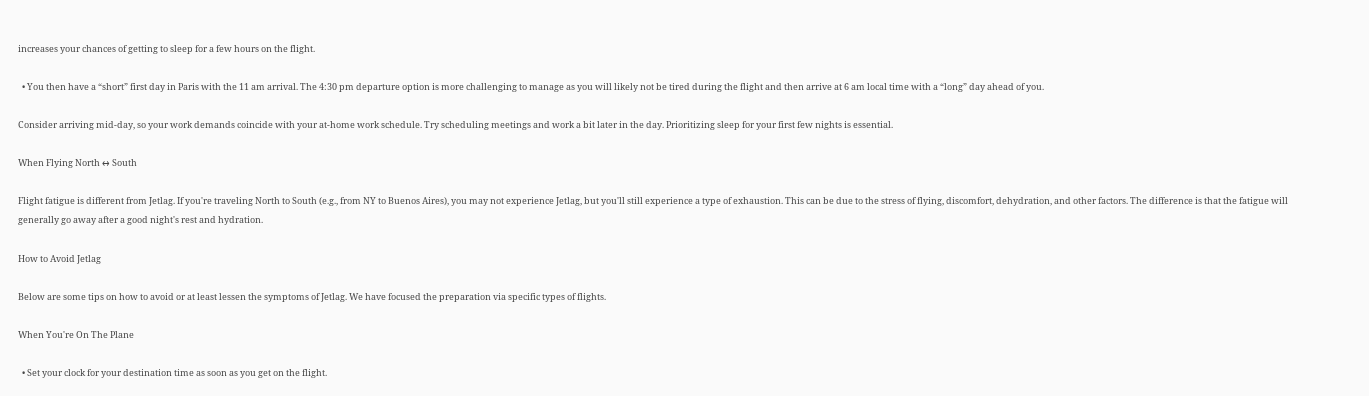increases your chances of getting to sleep for a few hours on the flight.

  • You then have a “short” first day in Paris with the 11 am arrival. The 4:30 pm departure option is more challenging to manage as you will likely not be tired during the flight and then arrive at 6 am local time with a “long” day ahead of you.

Consider arriving mid-day, so your work demands coincide with your at-home work schedule. Try scheduling meetings and work a bit later in the day. Prioritizing sleep for your first few nights is essential.

When Flying North ↔ South

Flight fatigue is different from Jetlag. If you're traveling North to South (e.g., from NY to Buenos Aires), you may not experience Jetlag, but you'll still experience a type of exhaustion. This can be due to the stress of flying, discomfort, dehydration, and other factors. The difference is that the fatigue will generally go away after a good night's rest and hydration.

How to Avoid Jetlag

Below are some tips on how to avoid or at least lessen the symptoms of Jetlag. We have focused the preparation via specific types of flights.

When You're On The Plane

  • Set your clock for your destination time as soon as you get on the flight.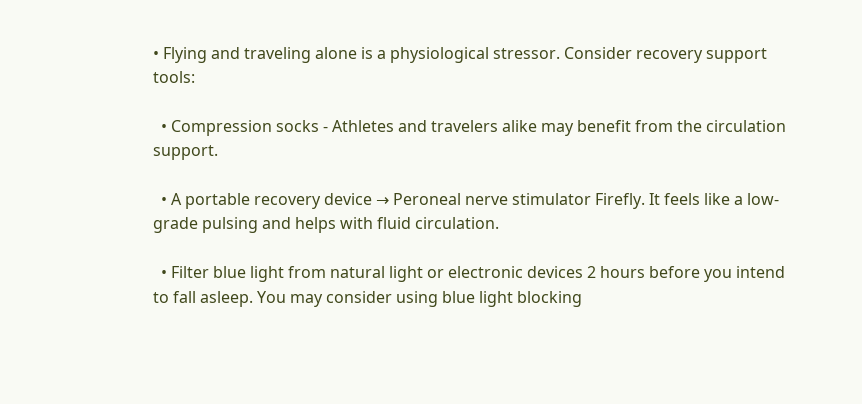• Flying and traveling alone is a physiological stressor. Consider recovery support tools:

  • Compression socks - Athletes and travelers alike may benefit from the circulation support.

  • A portable recovery device → Peroneal nerve stimulator Firefly. It feels like a low-grade pulsing and helps with fluid circulation.

  • Filter blue light from natural light or electronic devices 2 hours before you intend to fall asleep. You may consider using blue light blocking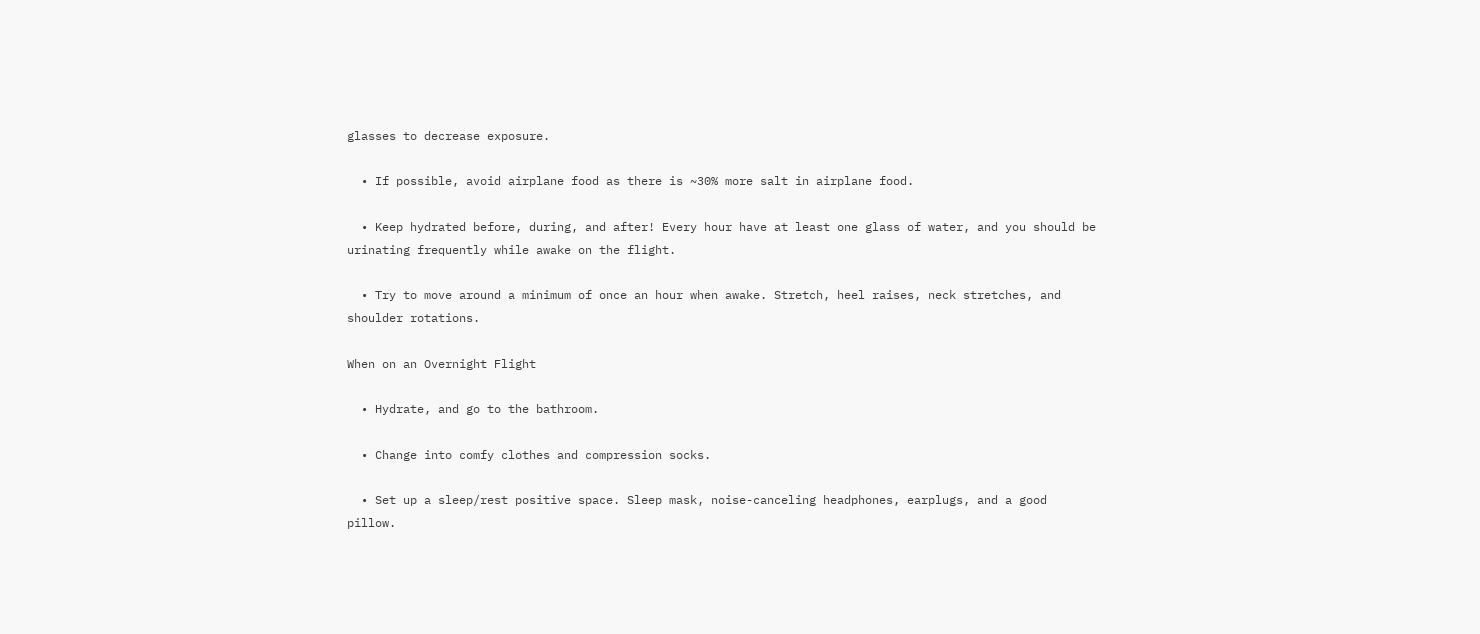glasses to decrease exposure.

  • If possible, avoid airplane food as there is ~30% more salt in airplane food.

  • Keep hydrated before, during, and after! Every hour have at least one glass of water, and you should be urinating frequently while awake on the flight.

  • Try to move around a minimum of once an hour when awake. Stretch, heel raises, neck stretches, and shoulder rotations.

When on an Overnight Flight

  • Hydrate, and go to the bathroom.

  • Change into comfy clothes and compression socks.

  • Set up a sleep/rest positive space. Sleep mask, noise-canceling headphones, earplugs, and a good pillow.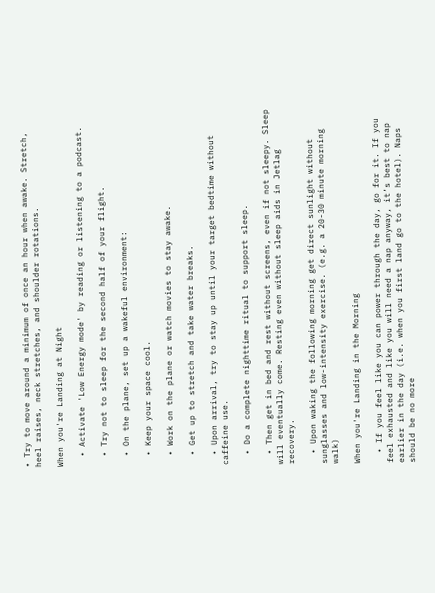• Try to move around a minimum of once an hour when awake. Stretch, heel raises, neck stretches, and shoulder rotations.

When you're Landing at Night

  • Activate 'Low Energy mode' by reading or listening to a podcast.

  • Try not to sleep for the second half of your flight.

  • On the plane, set up a wakeful environment:

  • Keep your space cool.

  • Work on the plane or watch movies to stay awake.

  • Get up to stretch and take water breaks.

  • Upon arrival, try to stay up until your target bedtime without caffeine use.

  • Do a complete nighttime ritual to support sleep.

  • Then get in bed and rest without screens, even if not sleepy. Sleep will eventually come. Resting even without sleep aids in Jetlag recovery.

  • Upon waking the following morning get direct sunlight without sunglasses and low-intensity exercise. (e.g. a 20-30 minute morning walk)

When you're Landing in the Morning

  • If you feel like you can power through the day, go for it. If you feel exhausted and like you will need a nap anyway, it’s best to nap earlier in the day (i.e. when you first land go to the hotel). Naps should be no more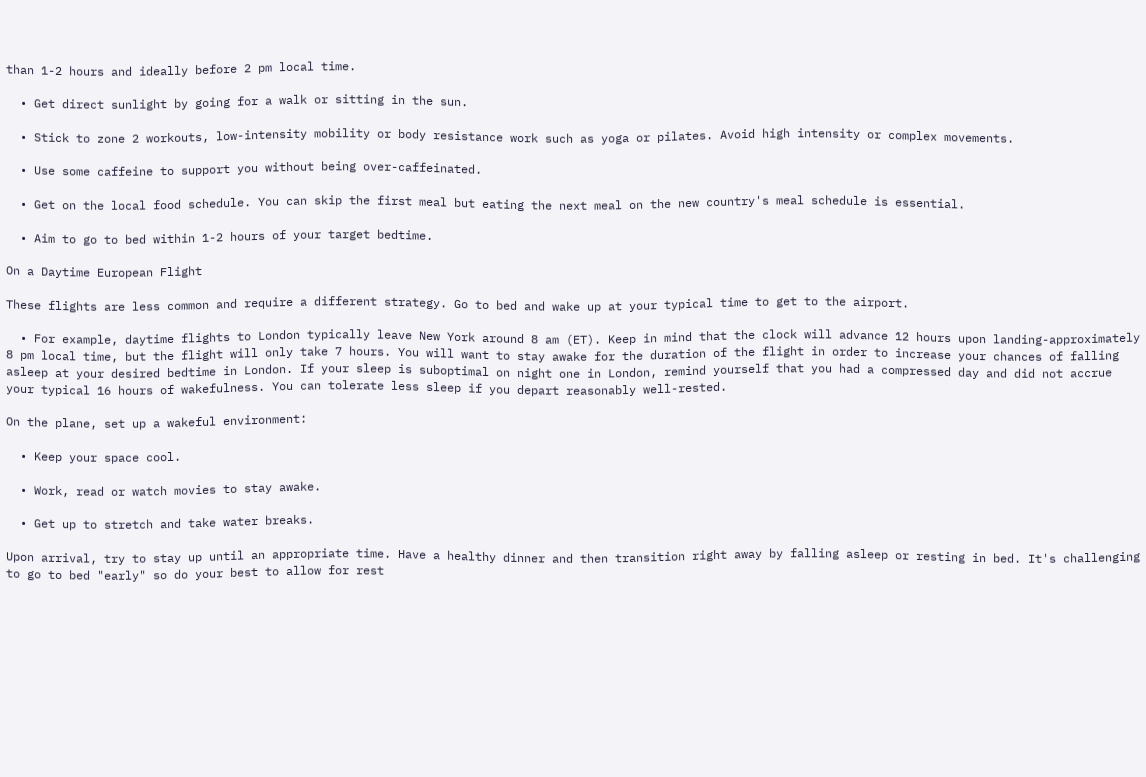than 1-2 hours and ideally before 2 pm local time.

  • Get direct sunlight by going for a walk or sitting in the sun.

  • Stick to zone 2 workouts, low-intensity mobility or body resistance work such as yoga or pilates. Avoid high intensity or complex movements.

  • Use some caffeine to support you without being over-caffeinated.

  • Get on the local food schedule. You can skip the first meal but eating the next meal on the new country's meal schedule is essential.

  • Aim to go to bed within 1-2 hours of your target bedtime.

On a Daytime European Flight

These flights are less common and require a different strategy. Go to bed and wake up at your typical time to get to the airport.

  • For example, daytime flights to London typically leave New York around 8 am (ET). Keep in mind that the clock will advance 12 hours upon landing-approximately 8 pm local time, but the flight will only take 7 hours. You will want to stay awake for the duration of the flight in order to increase your chances of falling asleep at your desired bedtime in London. If your sleep is suboptimal on night one in London, remind yourself that you had a compressed day and did not accrue your typical 16 hours of wakefulness. You can tolerate less sleep if you depart reasonably well-rested.

On the plane, set up a wakeful environment:

  • Keep your space cool.

  • Work, read or watch movies to stay awake.

  • Get up to stretch and take water breaks.

Upon arrival, try to stay up until an appropriate time. Have a healthy dinner and then transition right away by falling asleep or resting in bed. It's challenging to go to bed "early" so do your best to allow for rest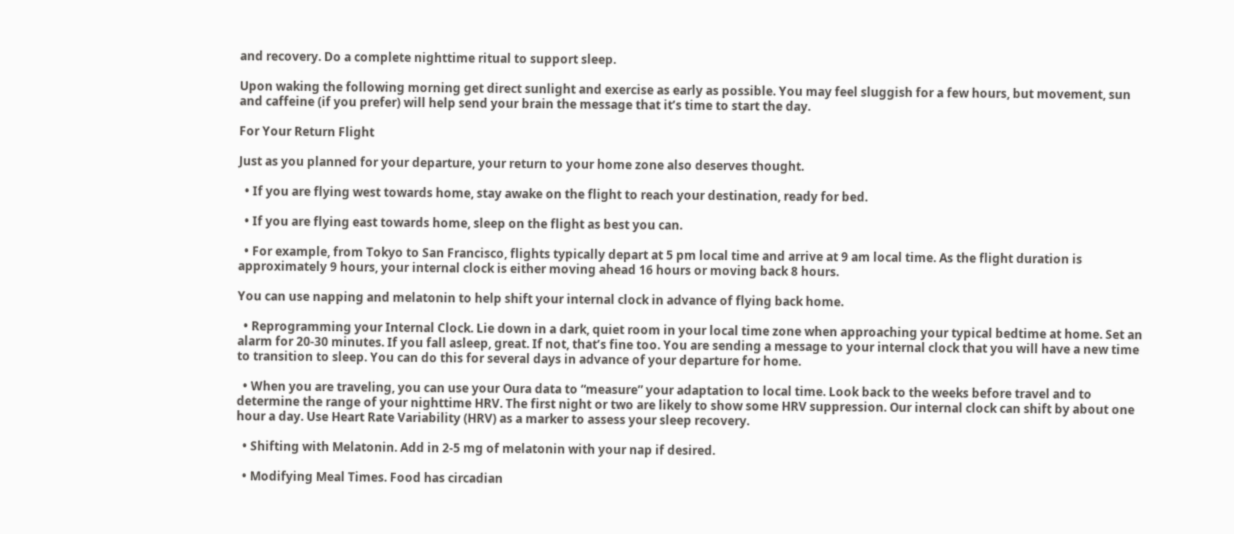and recovery. Do a complete nighttime ritual to support sleep.

Upon waking the following morning get direct sunlight and exercise as early as possible. You may feel sluggish for a few hours, but movement, sun and caffeine (if you prefer) will help send your brain the message that it’s time to start the day.

For Your Return Flight

Just as you planned for your departure, your return to your home zone also deserves thought.

  • If you are flying west towards home, stay awake on the flight to reach your destination, ready for bed.

  • If you are flying east towards home, sleep on the flight as best you can.

  • For example, from Tokyo to San Francisco, flights typically depart at 5 pm local time and arrive at 9 am local time. As the flight duration is approximately 9 hours, your internal clock is either moving ahead 16 hours or moving back 8 hours.

You can use napping and melatonin to help shift your internal clock in advance of flying back home.

  • Reprogramming your Internal Clock. Lie down in a dark, quiet room in your local time zone when approaching your typical bedtime at home. Set an alarm for 20-30 minutes. If you fall asleep, great. If not, that’s fine too. You are sending a message to your internal clock that you will have a new time to transition to sleep. You can do this for several days in advance of your departure for home.

  • When you are traveling, you can use your Oura data to “measure” your adaptation to local time. Look back to the weeks before travel and to determine the range of your nighttime HRV. The first night or two are likely to show some HRV suppression. Our internal clock can shift by about one hour a day. Use Heart Rate Variability (HRV) as a marker to assess your sleep recovery.

  • Shifting with Melatonin. Add in 2-5 mg of melatonin with your nap if desired.

  • Modifying Meal Times. Food has circadian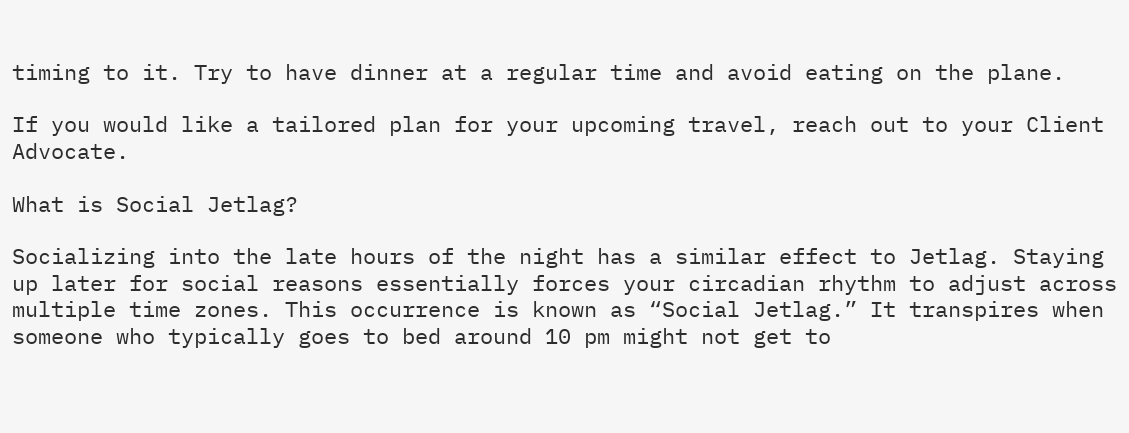timing to it. Try to have dinner at a regular time and avoid eating on the plane.

If you would like a tailored plan for your upcoming travel, reach out to your Client Advocate.

What is Social Jetlag?

Socializing into the late hours of the night has a similar effect to Jetlag. Staying up later for social reasons essentially forces your circadian rhythm to adjust across multiple time zones. This occurrence is known as “Social Jetlag.” It transpires when someone who typically goes to bed around 10 pm might not get to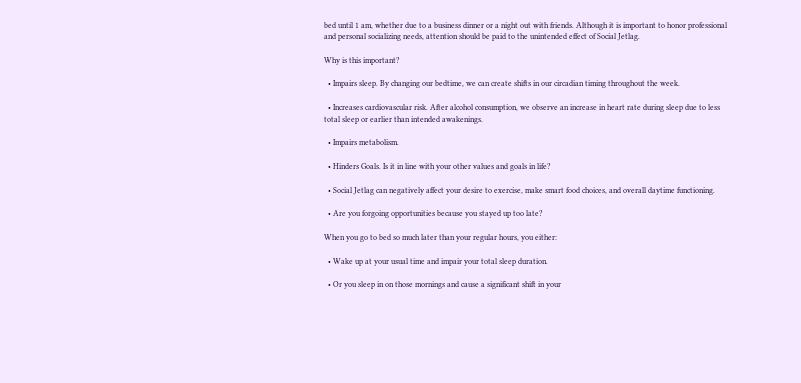bed until 1 am, whether due to a business dinner or a night out with friends. Although it is important to honor professional and personal socializing needs, attention should be paid to the unintended effect of Social Jetlag.

Why is this important?

  • Impairs sleep. By changing our bedtime, we can create shifts in our circadian timing throughout the week.

  • Increases cardiovascular risk. After alcohol consumption, we observe an increase in heart rate during sleep due to less total sleep or earlier than intended awakenings.

  • Impairs metabolism.

  • Hinders Goals. Is it in line with your other values and goals in life?

  • Social Jetlag can negatively affect your desire to exercise, make smart food choices, and overall daytime functioning.

  • Are you forgoing opportunities because you stayed up too late?

When you go to bed so much later than your regular hours, you either:

  • Wake up at your usual time and impair your total sleep duration.

  • Or you sleep in on those mornings and cause a significant shift in your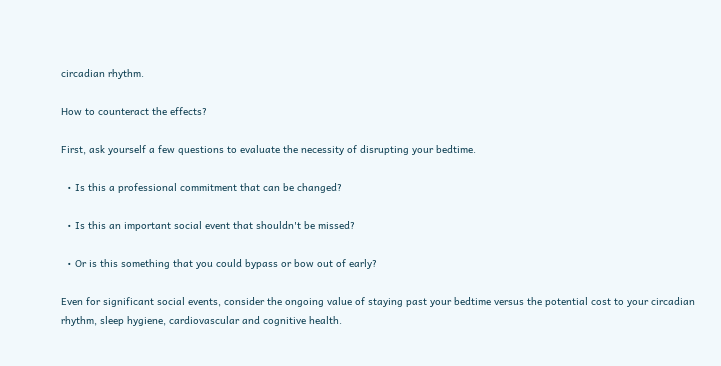circadian rhythm.

How to counteract the effects?

First, ask yourself a few questions to evaluate the necessity of disrupting your bedtime.

  • Is this a professional commitment that can be changed?

  • Is this an important social event that shouldn't be missed?

  • Or is this something that you could bypass or bow out of early?

Even for significant social events, consider the ongoing value of staying past your bedtime versus the potential cost to your circadian rhythm, sleep hygiene, cardiovascular and cognitive health.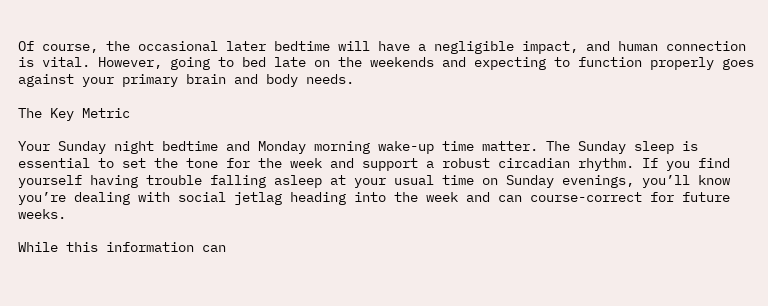Of course, the occasional later bedtime will have a negligible impact, and human connection is vital. However, going to bed late on the weekends and expecting to function properly goes against your primary brain and body needs.

The Key Metric

Your Sunday night bedtime and Monday morning wake-up time matter. The Sunday sleep is essential to set the tone for the week and support a robust circadian rhythm. If you find yourself having trouble falling asleep at your usual time on Sunday evenings, you’ll know you’re dealing with social jetlag heading into the week and can course-correct for future weeks.

While this information can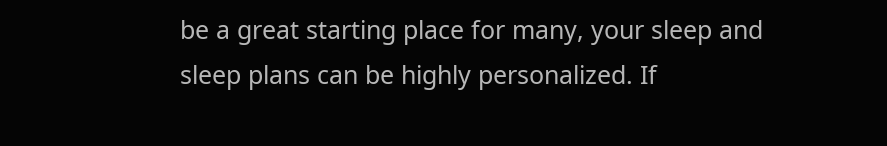be a great starting place for many, your sleep and sleep plans can be highly personalized. If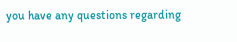you have any questions regarding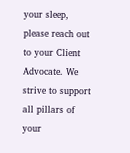your sleep, please reach out to your Client Advocate. We strive to support all pillars of your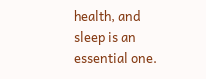health, and sleep is an essential one.